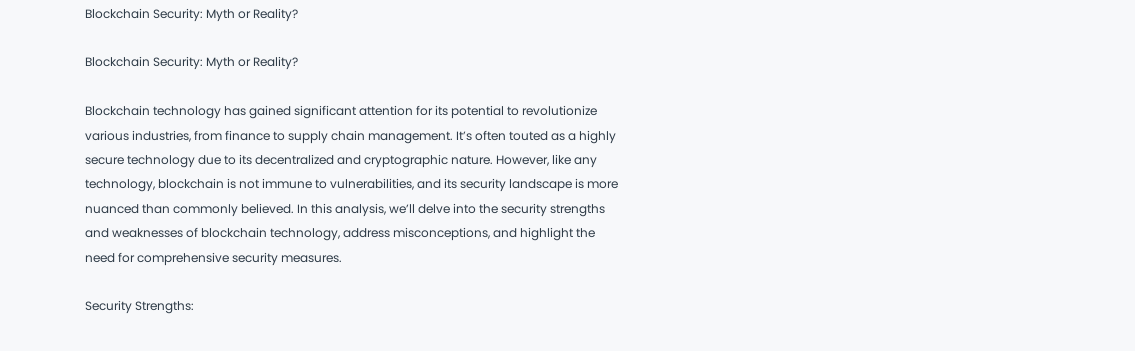Blockchain Security: Myth or Reality?

Blockchain Security: Myth or Reality?

Blockchain technology has gained significant attention for its potential to revolutionize various industries, from finance to supply chain management. It’s often touted as a highly secure technology due to its decentralized and cryptographic nature. However, like any technology, blockchain is not immune to vulnerabilities, and its security landscape is more nuanced than commonly believed. In this analysis, we’ll delve into the security strengths and weaknesses of blockchain technology, address misconceptions, and highlight the need for comprehensive security measures.

Security Strengths: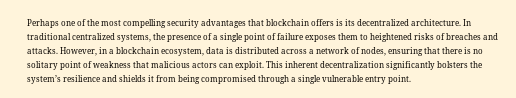Perhaps one of the most compelling security advantages that blockchain offers is its decentralized architecture. In traditional centralized systems, the presence of a single point of failure exposes them to heightened risks of breaches and attacks. However, in a blockchain ecosystem, data is distributed across a network of nodes, ensuring that there is no solitary point of weakness that malicious actors can exploit. This inherent decentralization significantly bolsters the system’s resilience and shields it from being compromised through a single vulnerable entry point.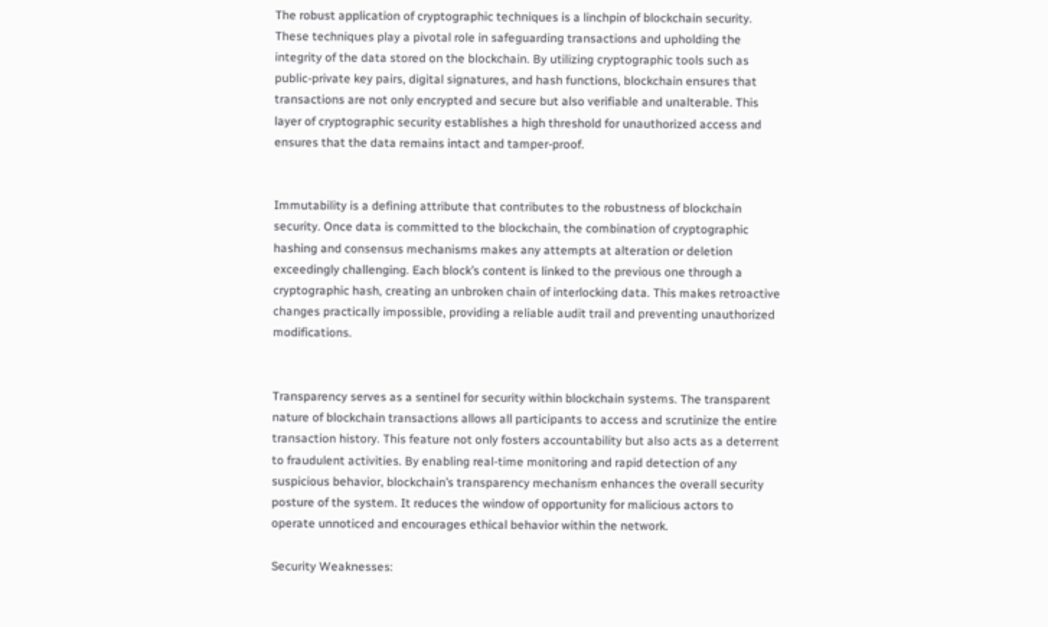The robust application of cryptographic techniques is a linchpin of blockchain security. These techniques play a pivotal role in safeguarding transactions and upholding the integrity of the data stored on the blockchain. By utilizing cryptographic tools such as public-private key pairs, digital signatures, and hash functions, blockchain ensures that transactions are not only encrypted and secure but also verifiable and unalterable. This layer of cryptographic security establishes a high threshold for unauthorized access and ensures that the data remains intact and tamper-proof.


Immutability is a defining attribute that contributes to the robustness of blockchain security. Once data is committed to the blockchain, the combination of cryptographic hashing and consensus mechanisms makes any attempts at alteration or deletion exceedingly challenging. Each block’s content is linked to the previous one through a cryptographic hash, creating an unbroken chain of interlocking data. This makes retroactive changes practically impossible, providing a reliable audit trail and preventing unauthorized modifications.


Transparency serves as a sentinel for security within blockchain systems. The transparent nature of blockchain transactions allows all participants to access and scrutinize the entire transaction history. This feature not only fosters accountability but also acts as a deterrent to fraudulent activities. By enabling real-time monitoring and rapid detection of any suspicious behavior, blockchain’s transparency mechanism enhances the overall security posture of the system. It reduces the window of opportunity for malicious actors to operate unnoticed and encourages ethical behavior within the network.

Security Weaknesses: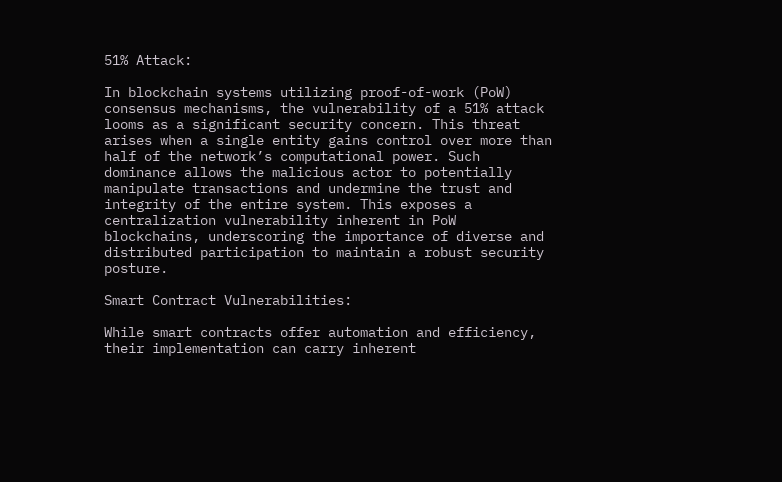51% Attack:

In blockchain systems utilizing proof-of-work (PoW) consensus mechanisms, the vulnerability of a 51% attack looms as a significant security concern. This threat arises when a single entity gains control over more than half of the network’s computational power. Such dominance allows the malicious actor to potentially manipulate transactions and undermine the trust and integrity of the entire system. This exposes a centralization vulnerability inherent in PoW blockchains, underscoring the importance of diverse and distributed participation to maintain a robust security posture.

Smart Contract Vulnerabilities:

While smart contracts offer automation and efficiency, their implementation can carry inherent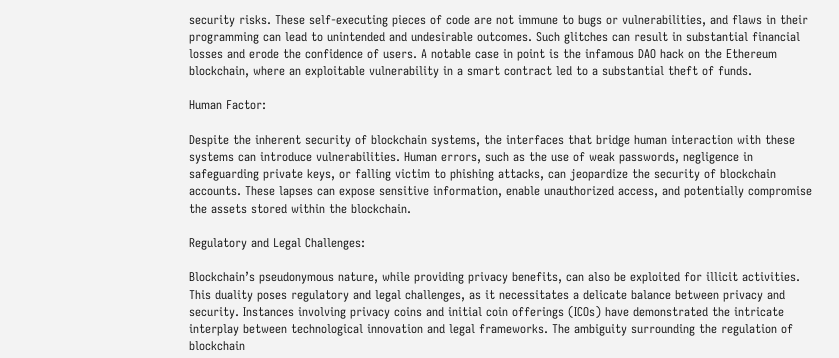security risks. These self-executing pieces of code are not immune to bugs or vulnerabilities, and flaws in their programming can lead to unintended and undesirable outcomes. Such glitches can result in substantial financial losses and erode the confidence of users. A notable case in point is the infamous DAO hack on the Ethereum blockchain, where an exploitable vulnerability in a smart contract led to a substantial theft of funds.

Human Factor:

Despite the inherent security of blockchain systems, the interfaces that bridge human interaction with these systems can introduce vulnerabilities. Human errors, such as the use of weak passwords, negligence in safeguarding private keys, or falling victim to phishing attacks, can jeopardize the security of blockchain accounts. These lapses can expose sensitive information, enable unauthorized access, and potentially compromise the assets stored within the blockchain.

Regulatory and Legal Challenges:

Blockchain’s pseudonymous nature, while providing privacy benefits, can also be exploited for illicit activities. This duality poses regulatory and legal challenges, as it necessitates a delicate balance between privacy and security. Instances involving privacy coins and initial coin offerings (ICOs) have demonstrated the intricate interplay between technological innovation and legal frameworks. The ambiguity surrounding the regulation of blockchain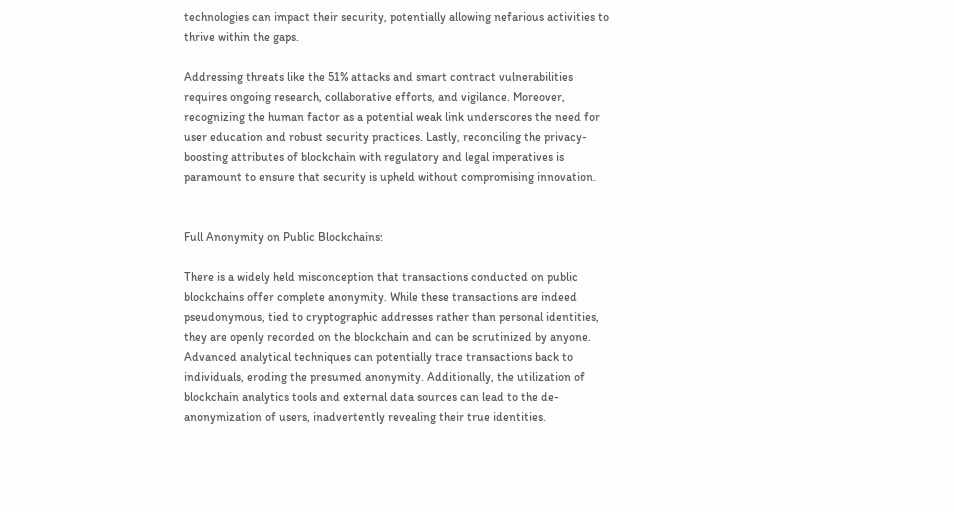technologies can impact their security, potentially allowing nefarious activities to thrive within the gaps.

Addressing threats like the 51% attacks and smart contract vulnerabilities requires ongoing research, collaborative efforts, and vigilance. Moreover, recognizing the human factor as a potential weak link underscores the need for user education and robust security practices. Lastly, reconciling the privacy-boosting attributes of blockchain with regulatory and legal imperatives is paramount to ensure that security is upheld without compromising innovation.


Full Anonymity on Public Blockchains:

There is a widely held misconception that transactions conducted on public blockchains offer complete anonymity. While these transactions are indeed pseudonymous, tied to cryptographic addresses rather than personal identities, they are openly recorded on the blockchain and can be scrutinized by anyone. Advanced analytical techniques can potentially trace transactions back to individuals, eroding the presumed anonymity. Additionally, the utilization of blockchain analytics tools and external data sources can lead to the de-anonymization of users, inadvertently revealing their true identities.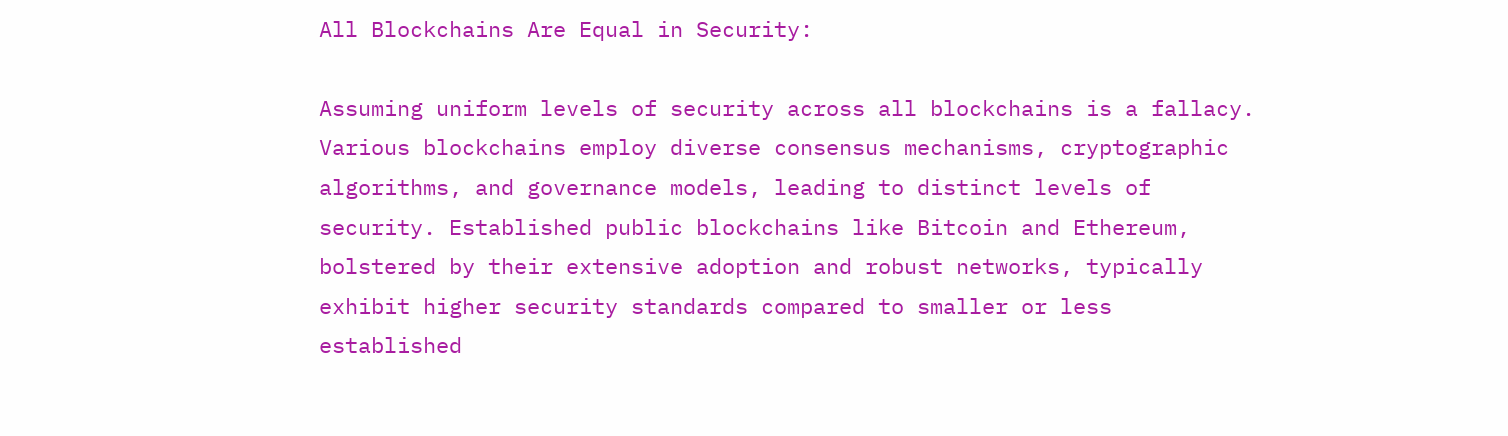All Blockchains Are Equal in Security:

Assuming uniform levels of security across all blockchains is a fallacy. Various blockchains employ diverse consensus mechanisms, cryptographic algorithms, and governance models, leading to distinct levels of security. Established public blockchains like Bitcoin and Ethereum, bolstered by their extensive adoption and robust networks, typically exhibit higher security standards compared to smaller or less established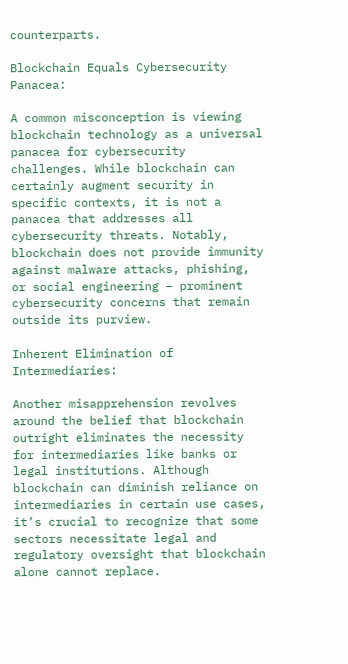counterparts.

Blockchain Equals Cybersecurity Panacea:

A common misconception is viewing blockchain technology as a universal panacea for cybersecurity challenges. While blockchain can certainly augment security in specific contexts, it is not a panacea that addresses all cybersecurity threats. Notably, blockchain does not provide immunity against malware attacks, phishing, or social engineering – prominent cybersecurity concerns that remain outside its purview.

Inherent Elimination of Intermediaries:

Another misapprehension revolves around the belief that blockchain outright eliminates the necessity for intermediaries like banks or legal institutions. Although blockchain can diminish reliance on intermediaries in certain use cases, it’s crucial to recognize that some sectors necessitate legal and regulatory oversight that blockchain alone cannot replace.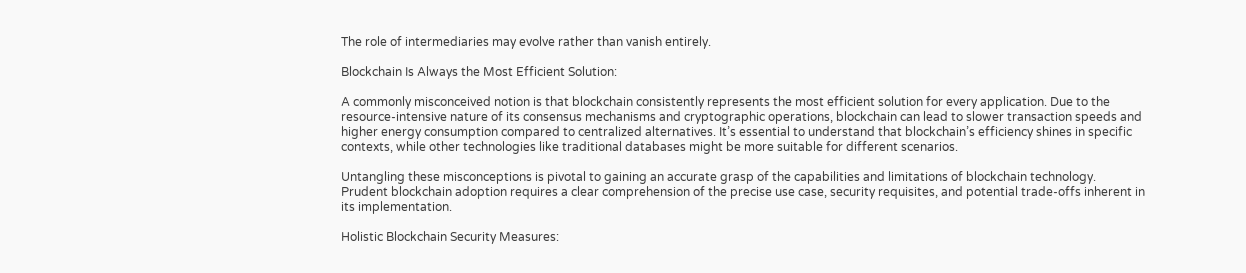The role of intermediaries may evolve rather than vanish entirely.

Blockchain Is Always the Most Efficient Solution:

A commonly misconceived notion is that blockchain consistently represents the most efficient solution for every application. Due to the resource-intensive nature of its consensus mechanisms and cryptographic operations, blockchain can lead to slower transaction speeds and higher energy consumption compared to centralized alternatives. It’s essential to understand that blockchain’s efficiency shines in specific contexts, while other technologies like traditional databases might be more suitable for different scenarios.

Untangling these misconceptions is pivotal to gaining an accurate grasp of the capabilities and limitations of blockchain technology. Prudent blockchain adoption requires a clear comprehension of the precise use case, security requisites, and potential trade-offs inherent in its implementation.

Holistic Blockchain Security Measures: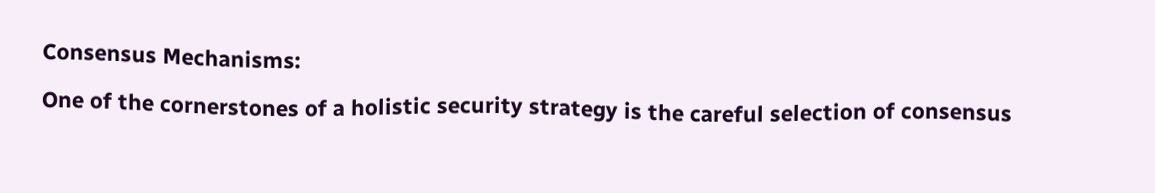Consensus Mechanisms:

One of the cornerstones of a holistic security strategy is the careful selection of consensus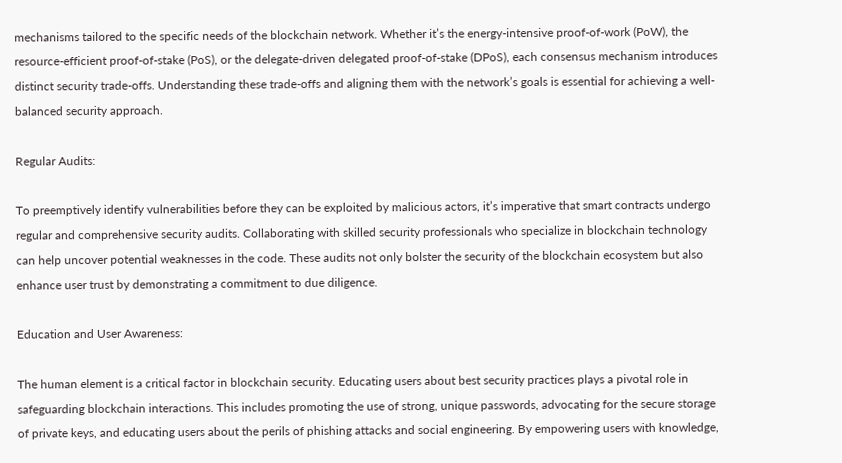mechanisms tailored to the specific needs of the blockchain network. Whether it’s the energy-intensive proof-of-work (PoW), the resource-efficient proof-of-stake (PoS), or the delegate-driven delegated proof-of-stake (DPoS), each consensus mechanism introduces distinct security trade-offs. Understanding these trade-offs and aligning them with the network’s goals is essential for achieving a well-balanced security approach.

Regular Audits:

To preemptively identify vulnerabilities before they can be exploited by malicious actors, it’s imperative that smart contracts undergo regular and comprehensive security audits. Collaborating with skilled security professionals who specialize in blockchain technology can help uncover potential weaknesses in the code. These audits not only bolster the security of the blockchain ecosystem but also enhance user trust by demonstrating a commitment to due diligence.

Education and User Awareness:

The human element is a critical factor in blockchain security. Educating users about best security practices plays a pivotal role in safeguarding blockchain interactions. This includes promoting the use of strong, unique passwords, advocating for the secure storage of private keys, and educating users about the perils of phishing attacks and social engineering. By empowering users with knowledge,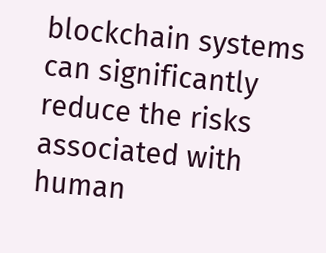blockchain systems can significantly reduce the risks associated with human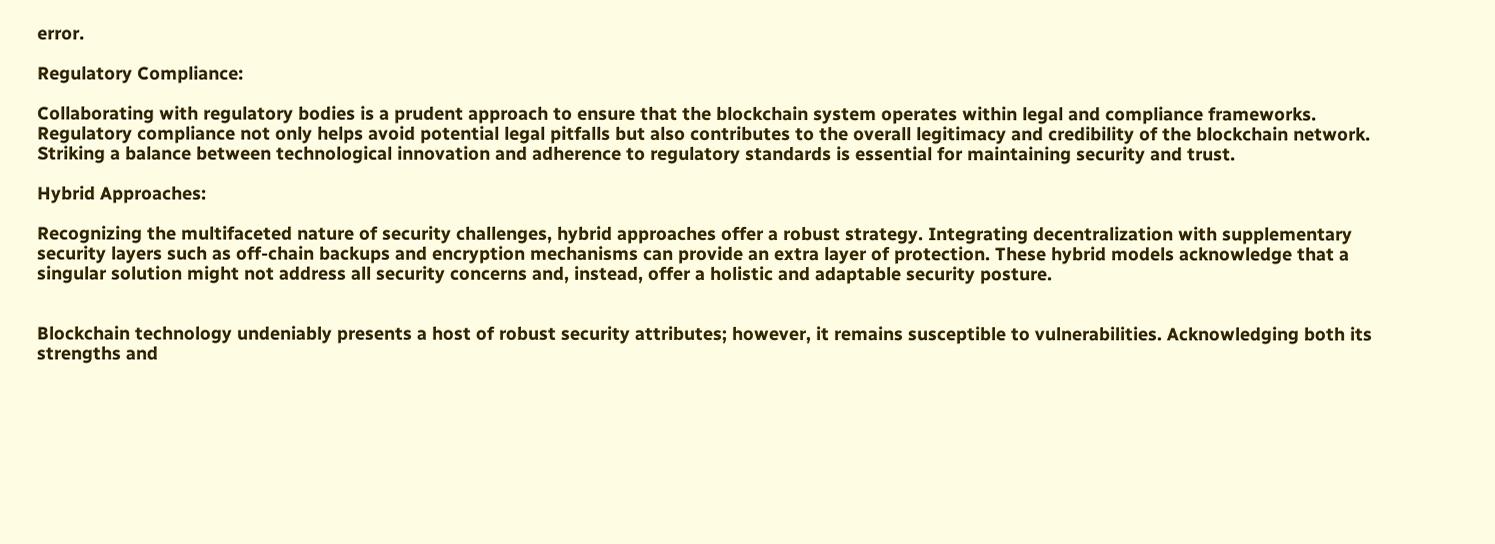error.

Regulatory Compliance:

Collaborating with regulatory bodies is a prudent approach to ensure that the blockchain system operates within legal and compliance frameworks. Regulatory compliance not only helps avoid potential legal pitfalls but also contributes to the overall legitimacy and credibility of the blockchain network. Striking a balance between technological innovation and adherence to regulatory standards is essential for maintaining security and trust.

Hybrid Approaches:

Recognizing the multifaceted nature of security challenges, hybrid approaches offer a robust strategy. Integrating decentralization with supplementary security layers such as off-chain backups and encryption mechanisms can provide an extra layer of protection. These hybrid models acknowledge that a singular solution might not address all security concerns and, instead, offer a holistic and adaptable security posture.


Blockchain technology undeniably presents a host of robust security attributes; however, it remains susceptible to vulnerabilities. Acknowledging both its strengths and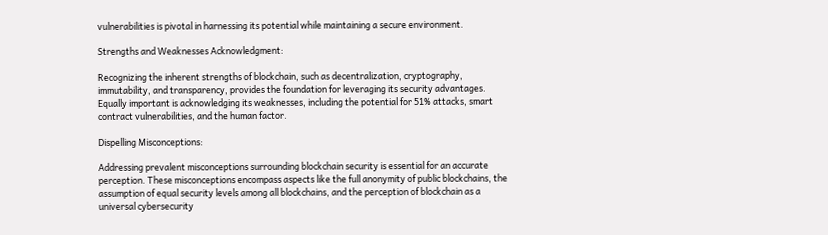vulnerabilities is pivotal in harnessing its potential while maintaining a secure environment.

Strengths and Weaknesses Acknowledgment:

Recognizing the inherent strengths of blockchain, such as decentralization, cryptography, immutability, and transparency, provides the foundation for leveraging its security advantages. Equally important is acknowledging its weaknesses, including the potential for 51% attacks, smart contract vulnerabilities, and the human factor.

Dispelling Misconceptions:

Addressing prevalent misconceptions surrounding blockchain security is essential for an accurate perception. These misconceptions encompass aspects like the full anonymity of public blockchains, the assumption of equal security levels among all blockchains, and the perception of blockchain as a universal cybersecurity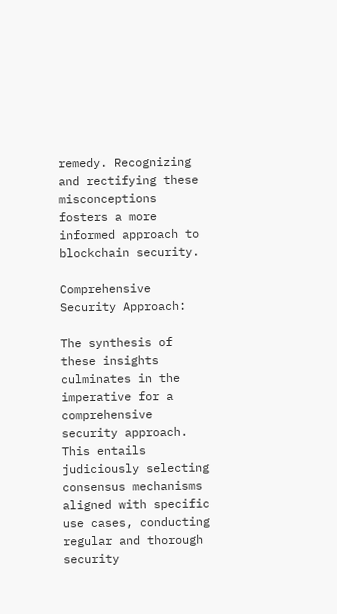remedy. Recognizing and rectifying these misconceptions fosters a more informed approach to blockchain security.

Comprehensive Security Approach:

The synthesis of these insights culminates in the imperative for a comprehensive security approach. This entails judiciously selecting consensus mechanisms aligned with specific use cases, conducting regular and thorough security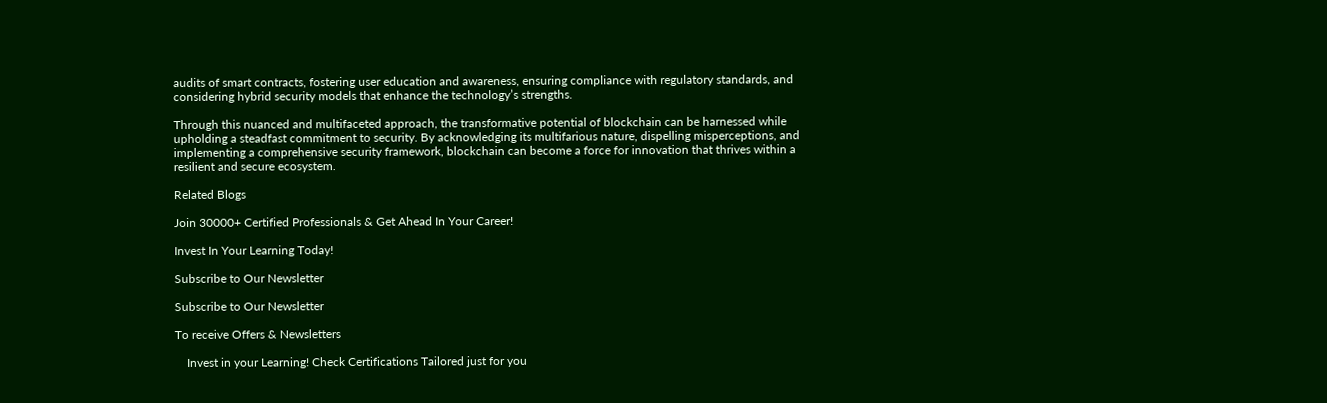audits of smart contracts, fostering user education and awareness, ensuring compliance with regulatory standards, and considering hybrid security models that enhance the technology’s strengths.

Through this nuanced and multifaceted approach, the transformative potential of blockchain can be harnessed while upholding a steadfast commitment to security. By acknowledging its multifarious nature, dispelling misperceptions, and implementing a comprehensive security framework, blockchain can become a force for innovation that thrives within a resilient and secure ecosystem.

Related Blogs

Join 30000+ Certified Professionals & Get Ahead In Your Career!

Invest In Your Learning Today!

Subscribe to Our Newsletter

Subscribe to Our Newsletter

To receive Offers & Newsletters

    Invest in your Learning! Check Certifications Tailored just for you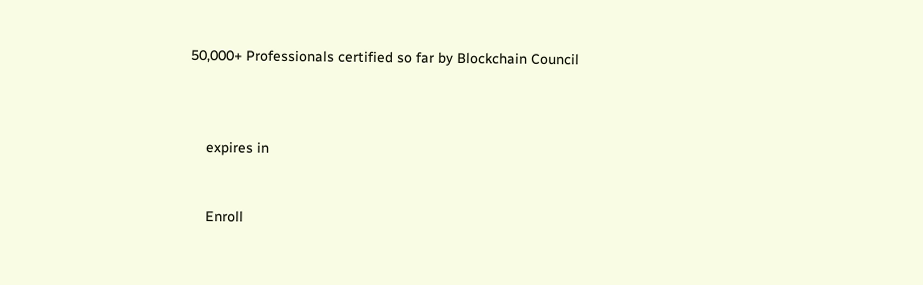50,000+ Professionals certified so far by Blockchain Council



    expires in


    Enroll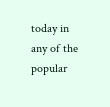today in any of the popular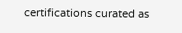certifications curated as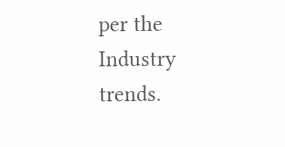per the Industry trends.